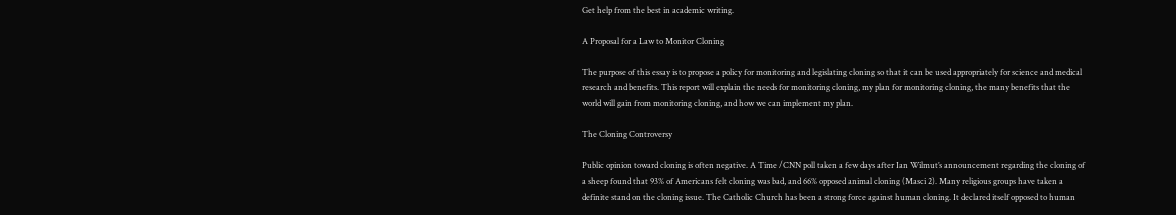Get help from the best in academic writing.

A Proposal for a Law to Monitor Cloning

The purpose of this essay is to propose a policy for monitoring and legislating cloning so that it can be used appropriately for science and medical research and benefits. This report will explain the needs for monitoring cloning, my plan for monitoring cloning, the many benefits that the world will gain from monitoring cloning, and how we can implement my plan.

The Cloning Controversy

Public opinion toward cloning is often negative. A Time /CNN poll taken a few days after Ian Wilmut’s announcement regarding the cloning of a sheep found that 93% of Americans felt cloning was bad, and 66% opposed animal cloning (Masci 2). Many religious groups have taken a definite stand on the cloning issue. The Catholic Church has been a strong force against human cloning. It declared itself opposed to human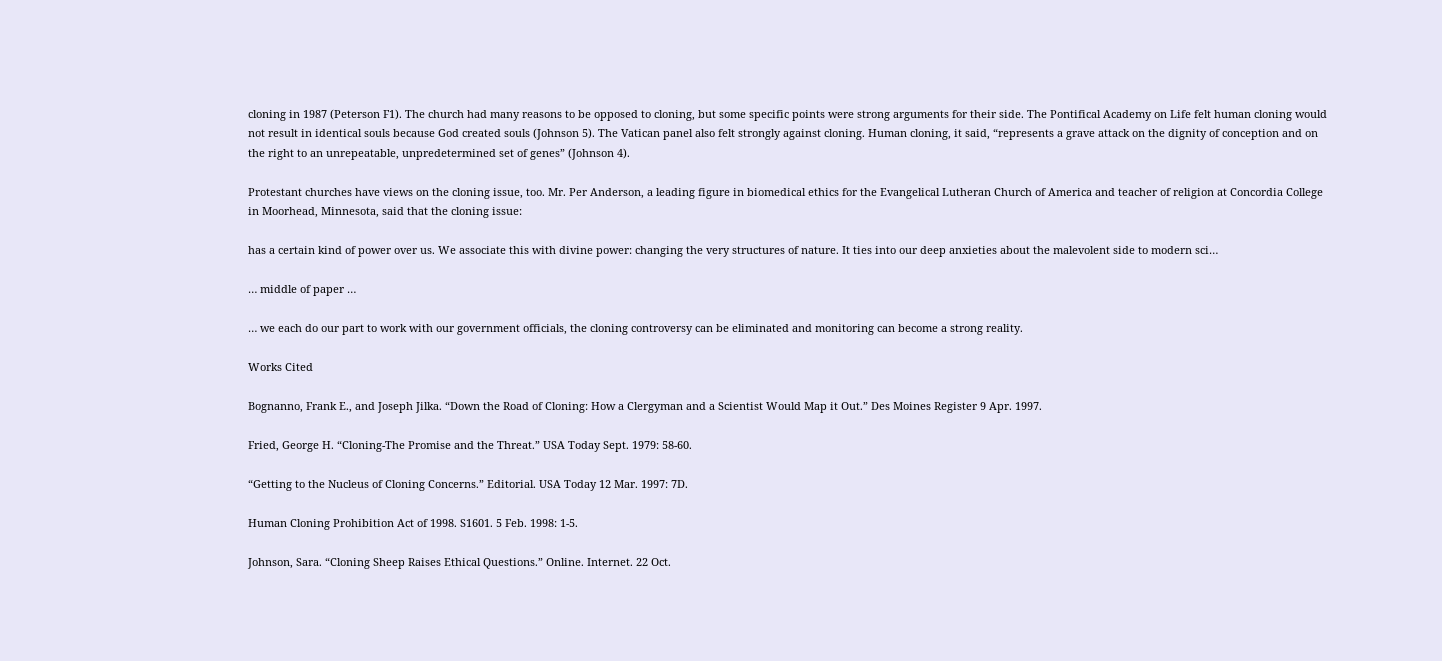cloning in 1987 (Peterson F1). The church had many reasons to be opposed to cloning, but some specific points were strong arguments for their side. The Pontifical Academy on Life felt human cloning would not result in identical souls because God created souls (Johnson 5). The Vatican panel also felt strongly against cloning. Human cloning, it said, “represents a grave attack on the dignity of conception and on the right to an unrepeatable, unpredetermined set of genes” (Johnson 4).

Protestant churches have views on the cloning issue, too. Mr. Per Anderson, a leading figure in biomedical ethics for the Evangelical Lutheran Church of America and teacher of religion at Concordia College in Moorhead, Minnesota, said that the cloning issue:

has a certain kind of power over us. We associate this with divine power: changing the very structures of nature. It ties into our deep anxieties about the malevolent side to modern sci…

… middle of paper …

… we each do our part to work with our government officials, the cloning controversy can be eliminated and monitoring can become a strong reality.

Works Cited

Bognanno, Frank E., and Joseph Jilka. “Down the Road of Cloning: How a Clergyman and a Scientist Would Map it Out.” Des Moines Register 9 Apr. 1997.

Fried, George H. “Cloning-The Promise and the Threat.” USA Today Sept. 1979: 58-60.

“Getting to the Nucleus of Cloning Concerns.” Editorial. USA Today 12 Mar. 1997: 7D.

Human Cloning Prohibition Act of 1998. S1601. 5 Feb. 1998: 1-5.

Johnson, Sara. “Cloning Sheep Raises Ethical Questions.” Online. Internet. 22 Oct.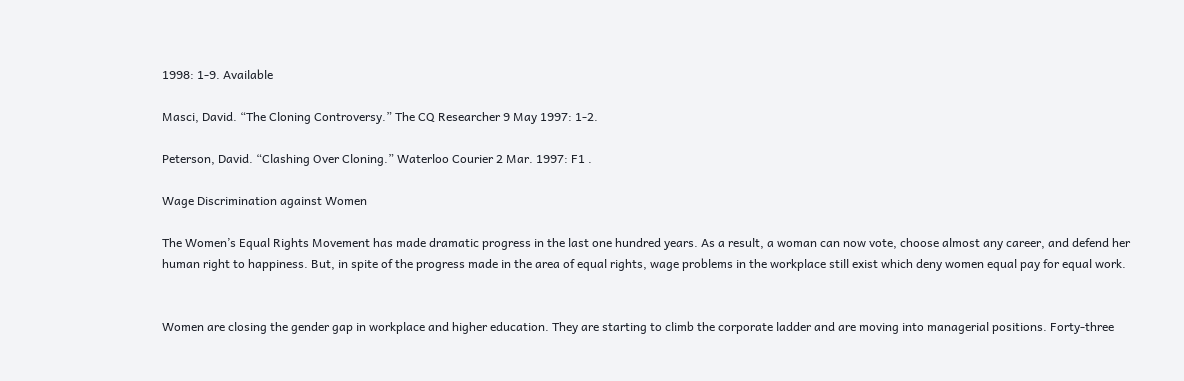1998: 1-9. Available

Masci, David. “The Cloning Controversy.” The CQ Researcher 9 May 1997: 1-2.

Peterson, David. “Clashing Over Cloning.” Waterloo Courier 2 Mar. 1997: F1 .

Wage Discrimination against Women

The Women’s Equal Rights Movement has made dramatic progress in the last one hundred years. As a result, a woman can now vote, choose almost any career, and defend her human right to happiness. But, in spite of the progress made in the area of equal rights, wage problems in the workplace still exist which deny women equal pay for equal work.


Women are closing the gender gap in workplace and higher education. They are starting to climb the corporate ladder and are moving into managerial positions. Forty-three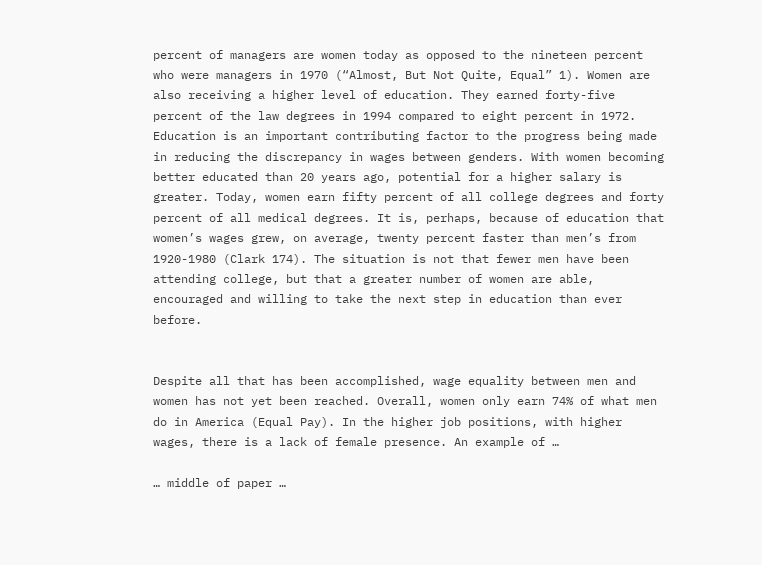percent of managers are women today as opposed to the nineteen percent who were managers in 1970 (“Almost, But Not Quite, Equal” 1). Women are also receiving a higher level of education. They earned forty-five percent of the law degrees in 1994 compared to eight percent in 1972. Education is an important contributing factor to the progress being made in reducing the discrepancy in wages between genders. With women becoming better educated than 20 years ago, potential for a higher salary is greater. Today, women earn fifty percent of all college degrees and forty percent of all medical degrees. It is, perhaps, because of education that women’s wages grew, on average, twenty percent faster than men’s from 1920-1980 (Clark 174). The situation is not that fewer men have been attending college, but that a greater number of women are able, encouraged and willing to take the next step in education than ever before.


Despite all that has been accomplished, wage equality between men and women has not yet been reached. Overall, women only earn 74% of what men do in America (Equal Pay). In the higher job positions, with higher wages, there is a lack of female presence. An example of …

… middle of paper …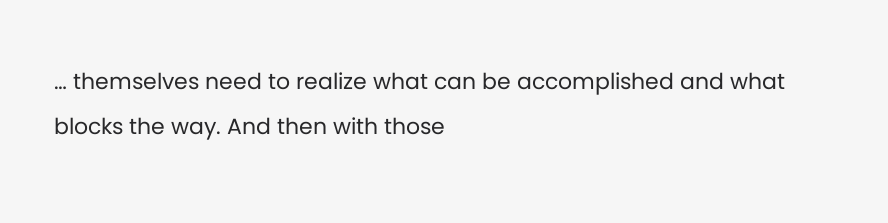… themselves need to realize what can be accomplished and what blocks the way. And then with those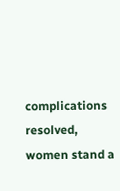complications resolved, women stand a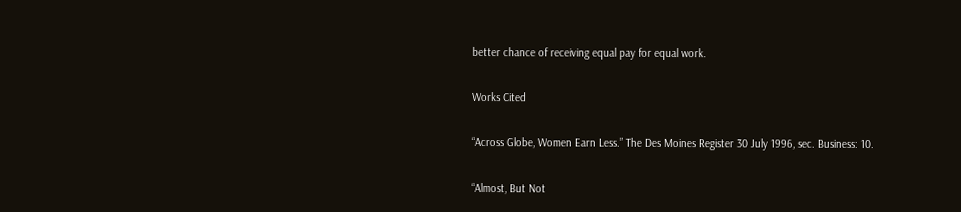better chance of receiving equal pay for equal work.

Works Cited

“Across Globe, Women Earn Less.” The Des Moines Register 30 July 1996, sec. Business: 10.

“Almost, But Not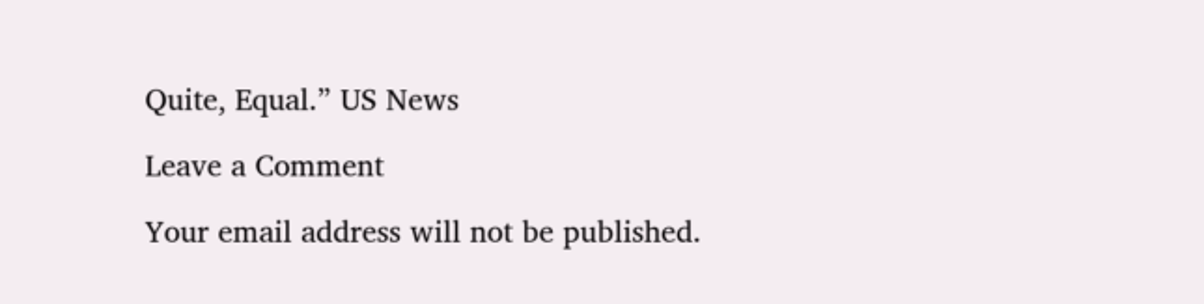Quite, Equal.” US News

Leave a Comment

Your email address will not be published.